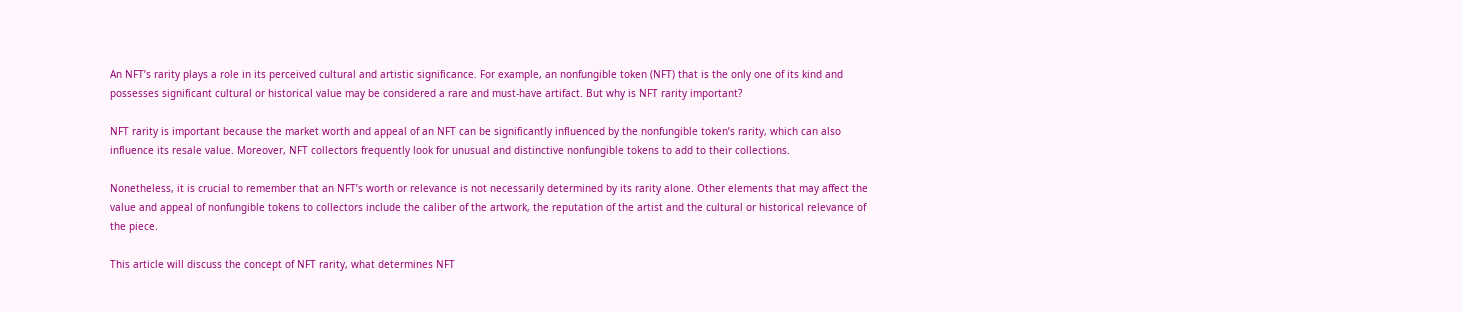An NFT’s rarity plays a role in its perceived cultural and artistic significance. For example, an nonfungible token (NFT) that is the only one of its kind and possesses significant cultural or historical value may be considered a rare and must-have artifact. But why is NFT rarity important?

NFT rarity is important because the market worth and appeal of an NFT can be significantly influenced by the nonfungible token’s rarity, which can also influence its resale value. Moreover, NFT collectors frequently look for unusual and distinctive nonfungible tokens to add to their collections.

Nonetheless, it is crucial to remember that an NFT’s worth or relevance is not necessarily determined by its rarity alone. Other elements that may affect the value and appeal of nonfungible tokens to collectors include the caliber of the artwork, the reputation of the artist and the cultural or historical relevance of the piece.

This article will discuss the concept of NFT rarity, what determines NFT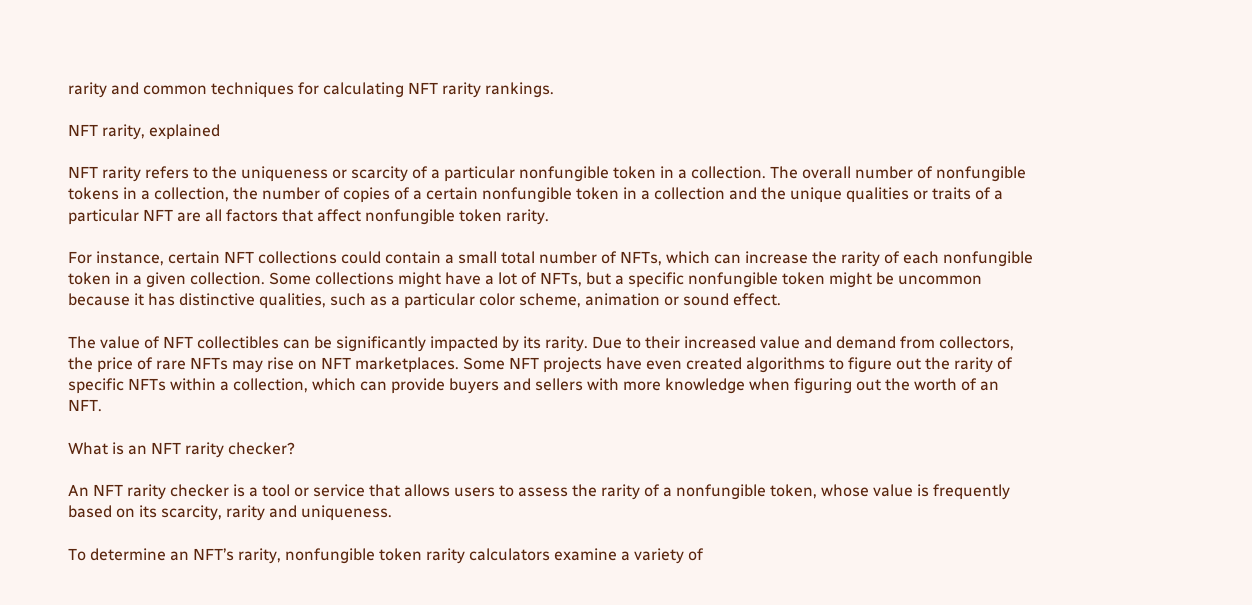rarity and common techniques for calculating NFT rarity rankings.

NFT rarity, explained

NFT rarity refers to the uniqueness or scarcity of a particular nonfungible token in a collection. The overall number of nonfungible tokens in a collection, the number of copies of a certain nonfungible token in a collection and the unique qualities or traits of a particular NFT are all factors that affect nonfungible token rarity.

For instance, certain NFT collections could contain a small total number of NFTs, which can increase the rarity of each nonfungible token in a given collection. Some collections might have a lot of NFTs, but a specific nonfungible token might be uncommon because it has distinctive qualities, such as a particular color scheme, animation or sound effect.

The value of NFT collectibles can be significantly impacted by its rarity. Due to their increased value and demand from collectors, the price of rare NFTs may rise on NFT marketplaces. Some NFT projects have even created algorithms to figure out the rarity of specific NFTs within a collection, which can provide buyers and sellers with more knowledge when figuring out the worth of an NFT.

What is an NFT rarity checker?

An NFT rarity checker is a tool or service that allows users to assess the rarity of a nonfungible token, whose value is frequently based on its scarcity, rarity and uniqueness.

To determine an NFT’s rarity, nonfungible token rarity calculators examine a variety of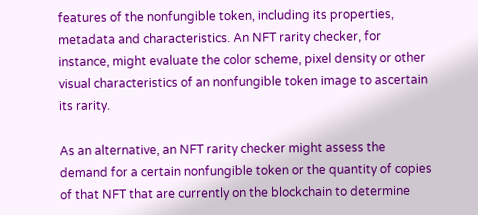features of the nonfungible token, including its properties, metadata and characteristics. An NFT rarity checker, for instance, might evaluate the color scheme, pixel density or other visual characteristics of an nonfungible token image to ascertain its rarity.

As an alternative, an NFT rarity checker might assess the demand for a certain nonfungible token or the quantity of copies of that NFT that are currently on the blockchain to determine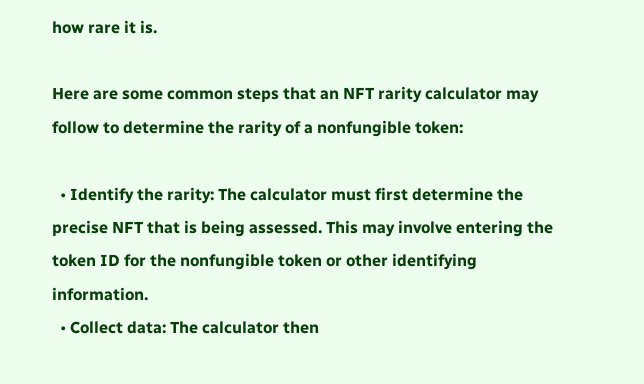how rare it is.

Here are some common steps that an NFT rarity calculator may follow to determine the rarity of a nonfungible token:

  • Identify the rarity: The calculator must first determine the precise NFT that is being assessed. This may involve entering the token ID for the nonfungible token or other identifying information.
  • Collect data: The calculator then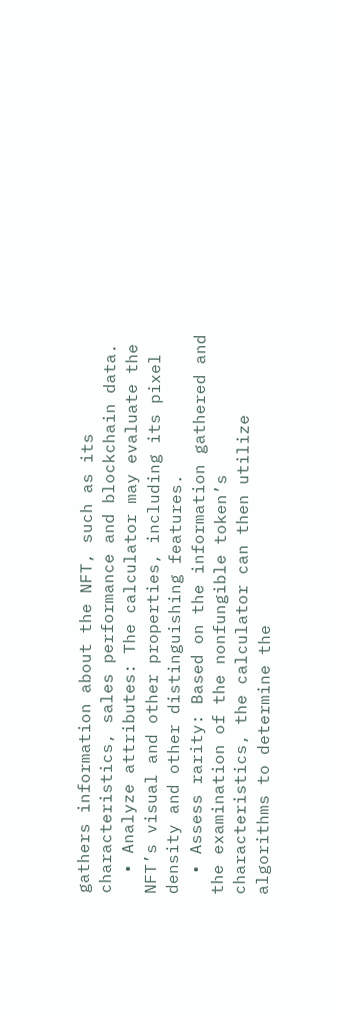gathers information about the NFT, such as its characteristics, sales performance and blockchain data.
  • Analyze attributes: The calculator may evaluate the NFT’s visual and other properties, including its pixel density and other distinguishing features.
  • Assess rarity: Based on the information gathered and the examination of the nonfungible token’s characteristics, the calculator can then utilize algorithms to determine the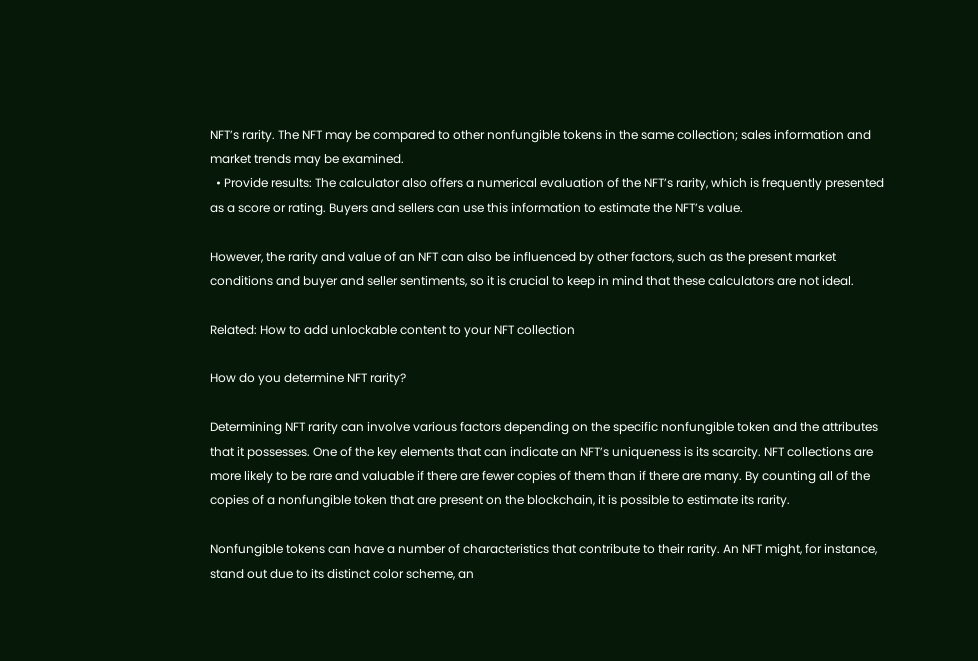NFT’s rarity. The NFT may be compared to other nonfungible tokens in the same collection; sales information and market trends may be examined.
  • Provide results: The calculator also offers a numerical evaluation of the NFT’s rarity, which is frequently presented as a score or rating. Buyers and sellers can use this information to estimate the NFT’s value.

However, the rarity and value of an NFT can also be influenced by other factors, such as the present market conditions and buyer and seller sentiments, so it is crucial to keep in mind that these calculators are not ideal.

Related: How to add unlockable content to your NFT collection

How do you determine NFT rarity?

Determining NFT rarity can involve various factors depending on the specific nonfungible token and the attributes that it possesses. One of the key elements that can indicate an NFT’s uniqueness is its scarcity. NFT collections are more likely to be rare and valuable if there are fewer copies of them than if there are many. By counting all of the copies of a nonfungible token that are present on the blockchain, it is possible to estimate its rarity.

Nonfungible tokens can have a number of characteristics that contribute to their rarity. An NFT might, for instance, stand out due to its distinct color scheme, an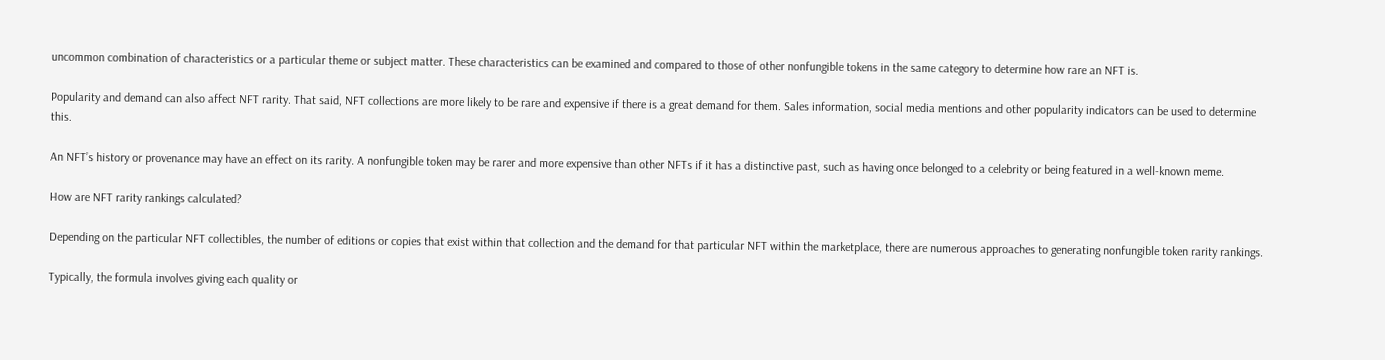uncommon combination of characteristics or a particular theme or subject matter. These characteristics can be examined and compared to those of other nonfungible tokens in the same category to determine how rare an NFT is.

Popularity and demand can also affect NFT rarity. That said, NFT collections are more likely to be rare and expensive if there is a great demand for them. Sales information, social media mentions and other popularity indicators can be used to determine this.

An NFT’s history or provenance may have an effect on its rarity. A nonfungible token may be rarer and more expensive than other NFTs if it has a distinctive past, such as having once belonged to a celebrity or being featured in a well-known meme.

How are NFT rarity rankings calculated?

Depending on the particular NFT collectibles, the number of editions or copies that exist within that collection and the demand for that particular NFT within the marketplace, there are numerous approaches to generating nonfungible token rarity rankings.

Typically, the formula involves giving each quality or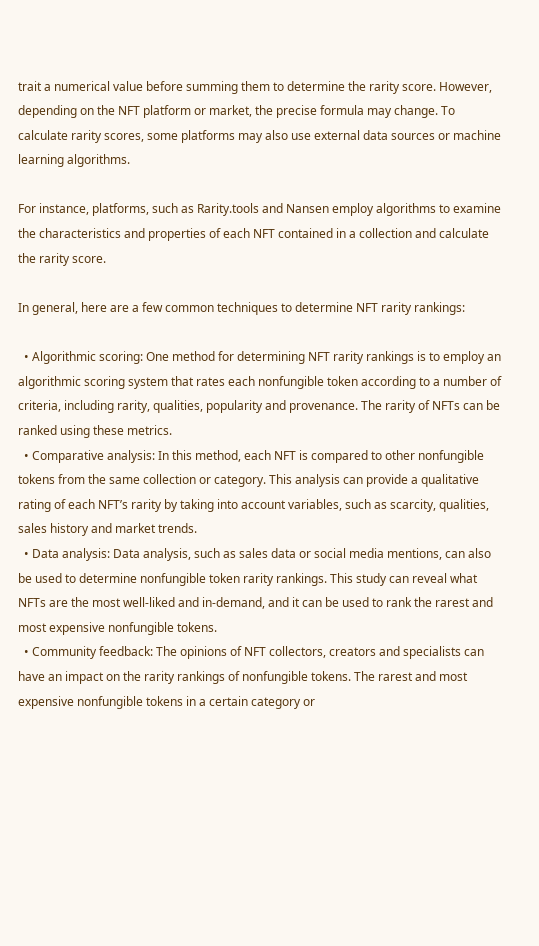trait a numerical value before summing them to determine the rarity score. However, depending on the NFT platform or market, the precise formula may change. To calculate rarity scores, some platforms may also use external data sources or machine learning algorithms.

For instance, platforms, such as Rarity.tools and Nansen employ algorithms to examine the characteristics and properties of each NFT contained in a collection and calculate the rarity score.

In general, here are a few common techniques to determine NFT rarity rankings:

  • Algorithmic scoring: One method for determining NFT rarity rankings is to employ an algorithmic scoring system that rates each nonfungible token according to a number of criteria, including rarity, qualities, popularity and provenance. The rarity of NFTs can be ranked using these metrics.
  • Comparative analysis: In this method, each NFT is compared to other nonfungible tokens from the same collection or category. This analysis can provide a qualitative rating of each NFT’s rarity by taking into account variables, such as scarcity, qualities, sales history and market trends.
  • Data analysis: Data analysis, such as sales data or social media mentions, can also be used to determine nonfungible token rarity rankings. This study can reveal what NFTs are the most well-liked and in-demand, and it can be used to rank the rarest and most expensive nonfungible tokens.
  • Community feedback: The opinions of NFT collectors, creators and specialists can have an impact on the rarity rankings of nonfungible tokens. The rarest and most expensive nonfungible tokens in a certain category or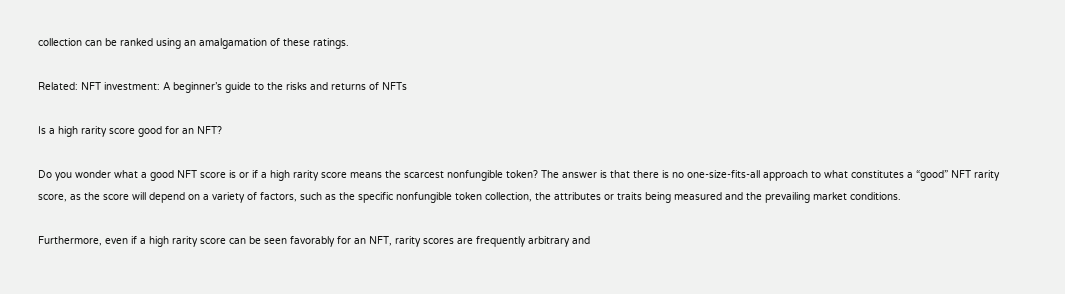collection can be ranked using an amalgamation of these ratings.

Related: NFT investment: A beginner’s guide to the risks and returns of NFTs

Is a high rarity score good for an NFT?

Do you wonder what a good NFT score is or if a high rarity score means the scarcest nonfungible token? The answer is that there is no one-size-fits-all approach to what constitutes a “good” NFT rarity score, as the score will depend on a variety of factors, such as the specific nonfungible token collection, the attributes or traits being measured and the prevailing market conditions.

Furthermore, even if a high rarity score can be seen favorably for an NFT, rarity scores are frequently arbitrary and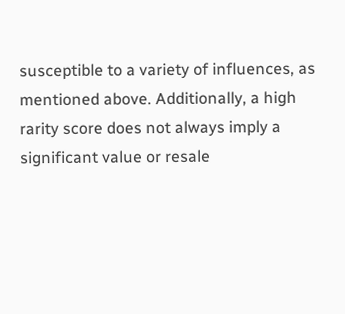susceptible to a variety of influences, as mentioned above. Additionally, a high rarity score does not always imply a significant value or resale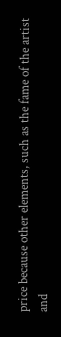price because other elements, such as the fame of the artist and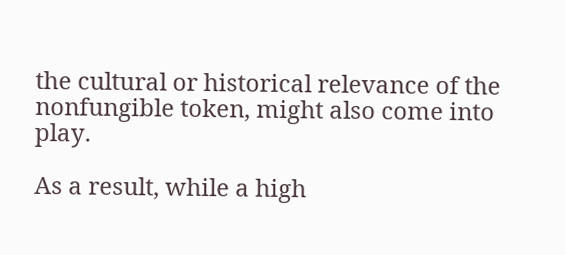the cultural or historical relevance of the nonfungible token, might also come into play.

As a result, while a high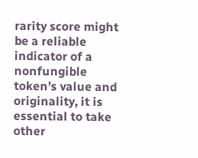rarity score might be a reliable indicator of a nonfungible token’s value and originality, it is essential to take other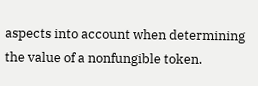aspects into account when determining the value of a nonfungible token.